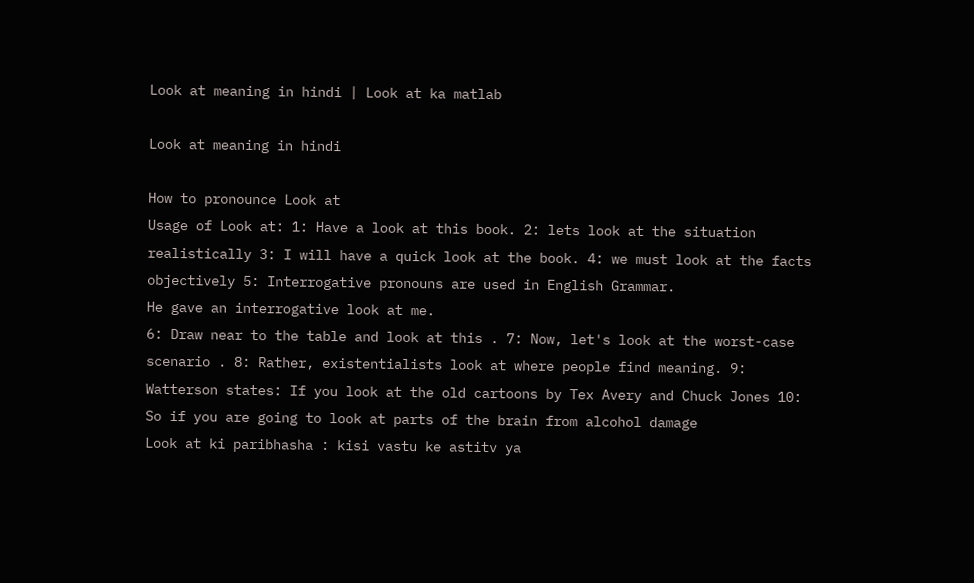Look at meaning in hindi | Look at ka matlab

Look at meaning in hindi

How to pronounce Look at
Usage of Look at: 1: Have a look at this book. 2: lets look at the situation realistically 3: I will have a quick look at the book. 4: we must look at the facts objectively 5: Interrogative pronouns are used in English Grammar.
He gave an interrogative look at me.
6: Draw near to the table and look at this . 7: Now, let's look at the worst-case scenario . 8: Rather, existentialists look at where people find meaning. 9: Watterson states: If you look at the old cartoons by Tex Avery and Chuck Jones 10: So if you are going to look at parts of the brain from alcohol damage
Look at ki paribhasha : kisi vastu ke astitv ya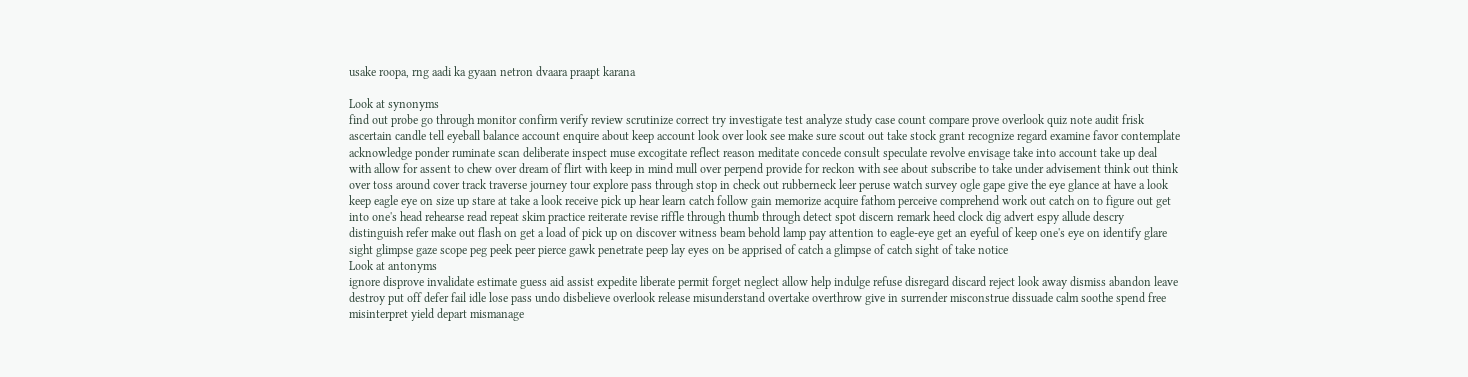usake roopa, rng aadi ka gyaan netron dvaara praapt karana

Look at synonyms
find out probe go through monitor confirm verify review scrutinize correct try investigate test analyze study case count compare prove overlook quiz note audit frisk ascertain candle tell eyeball balance account enquire about keep account look over look see make sure scout out take stock grant recognize regard examine favor contemplate acknowledge ponder ruminate scan deliberate inspect muse excogitate reflect reason meditate concede consult speculate revolve envisage take into account take up deal with allow for assent to chew over dream of flirt with keep in mind mull over perpend provide for reckon with see about subscribe to take under advisement think out think over toss around cover track traverse journey tour explore pass through stop in check out rubberneck leer peruse watch survey ogle gape give the eye glance at have a look keep eagle eye on size up stare at take a look receive pick up hear learn catch follow gain memorize acquire fathom perceive comprehend work out catch on to figure out get into one's head rehearse read repeat skim practice reiterate revise riffle through thumb through detect spot discern remark heed clock dig advert espy allude descry distinguish refer make out flash on get a load of pick up on discover witness beam behold lamp pay attention to eagle-eye get an eyeful of keep one's eye on identify glare sight glimpse gaze scope peg peek peer pierce gawk penetrate peep lay eyes on be apprised of catch a glimpse of catch sight of take notice
Look at antonyms
ignore disprove invalidate estimate guess aid assist expedite liberate permit forget neglect allow help indulge refuse disregard discard reject look away dismiss abandon leave destroy put off defer fail idle lose pass undo disbelieve overlook release misunderstand overtake overthrow give in surrender misconstrue dissuade calm soothe spend free misinterpret yield depart mismanage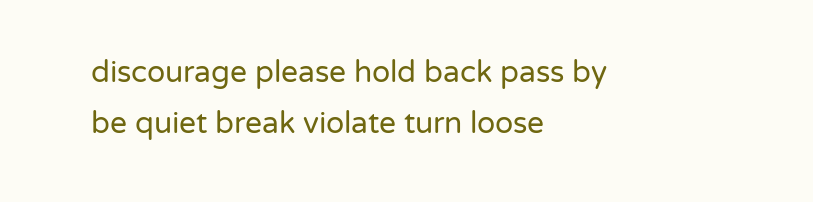discourage please hold back pass by be quiet break violate turn loose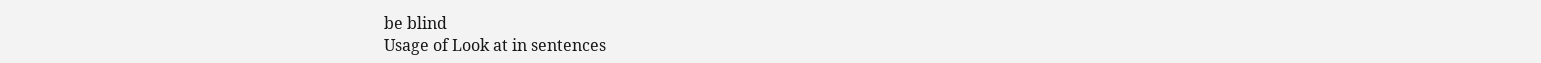be blind
Usage of Look at in sentences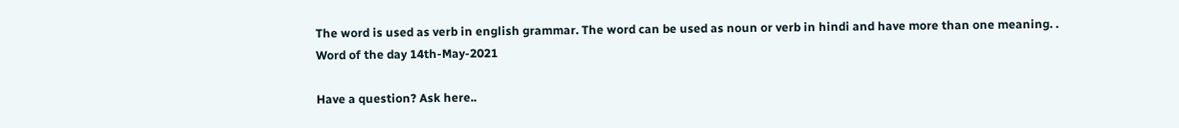The word is used as verb in english grammar. The word can be used as noun or verb in hindi and have more than one meaning. .
Word of the day 14th-May-2021

Have a question? Ask here..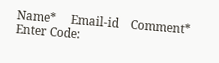Name*     Email-id    Comment* Enter Code: